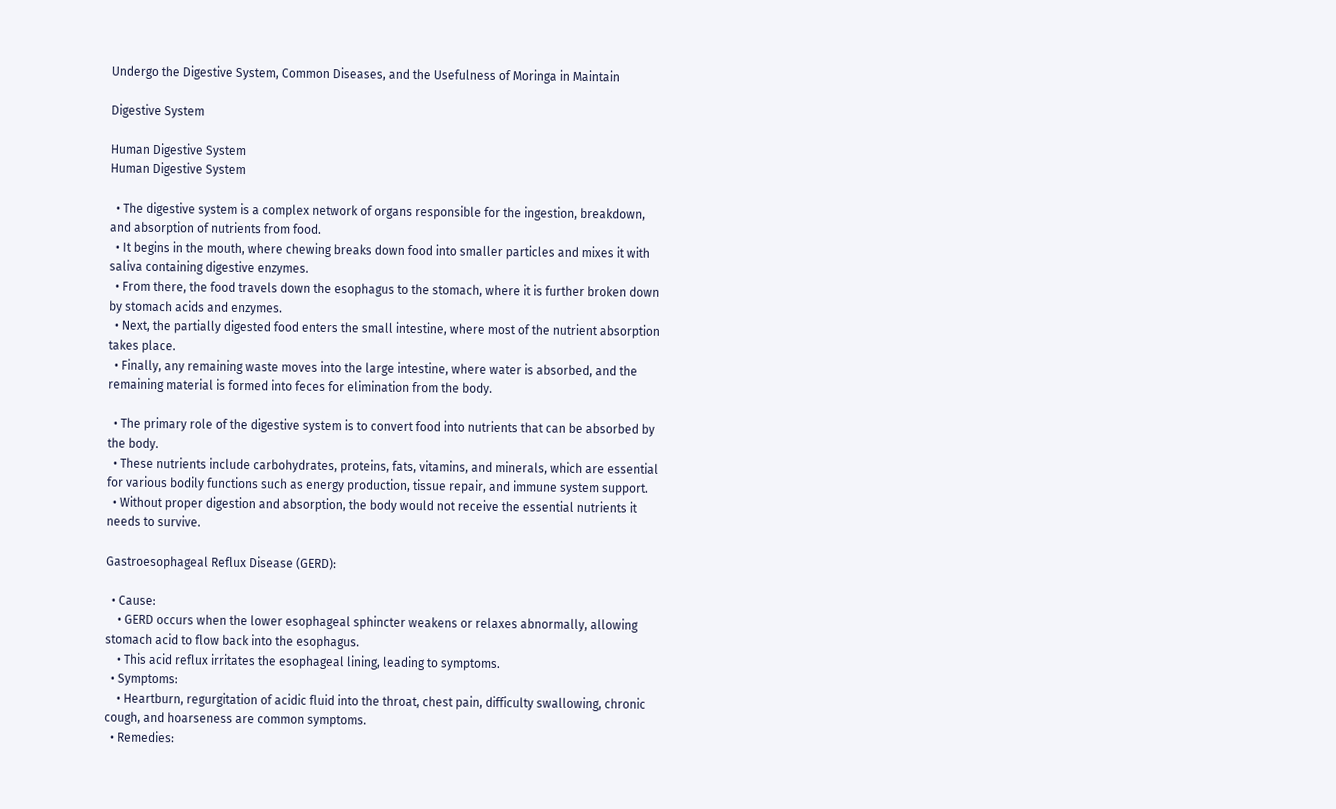Undergo the Digestive System, Common Diseases, and the Usefulness of Moringa in Maintain

Digestive System

Human Digestive System
Human Digestive System

  • The digestive system is a complex network of organs responsible for the ingestion, breakdown, and absorption of nutrients from food.
  • It begins in the mouth, where chewing breaks down food into smaller particles and mixes it with saliva containing digestive enzymes.
  • From there, the food travels down the esophagus to the stomach, where it is further broken down by stomach acids and enzymes.
  • Next, the partially digested food enters the small intestine, where most of the nutrient absorption takes place.
  • Finally, any remaining waste moves into the large intestine, where water is absorbed, and the remaining material is formed into feces for elimination from the body.

  • The primary role of the digestive system is to convert food into nutrients that can be absorbed by the body.
  • These nutrients include carbohydrates, proteins, fats, vitamins, and minerals, which are essential for various bodily functions such as energy production, tissue repair, and immune system support.
  • Without proper digestion and absorption, the body would not receive the essential nutrients it needs to survive.

Gastroesophageal Reflux Disease (GERD):

  • Cause:
    • GERD occurs when the lower esophageal sphincter weakens or relaxes abnormally, allowing stomach acid to flow back into the esophagus.
    • This acid reflux irritates the esophageal lining, leading to symptoms.
  • Symptoms:
    • Heartburn, regurgitation of acidic fluid into the throat, chest pain, difficulty swallowing, chronic cough, and hoarseness are common symptoms.
  • Remedies: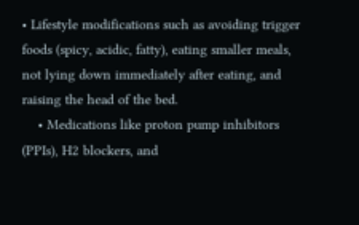• Lifestyle modifications such as avoiding trigger foods (spicy, acidic, fatty), eating smaller meals, not lying down immediately after eating, and raising the head of the bed.
    • Medications like proton pump inhibitors (PPIs), H2 blockers, and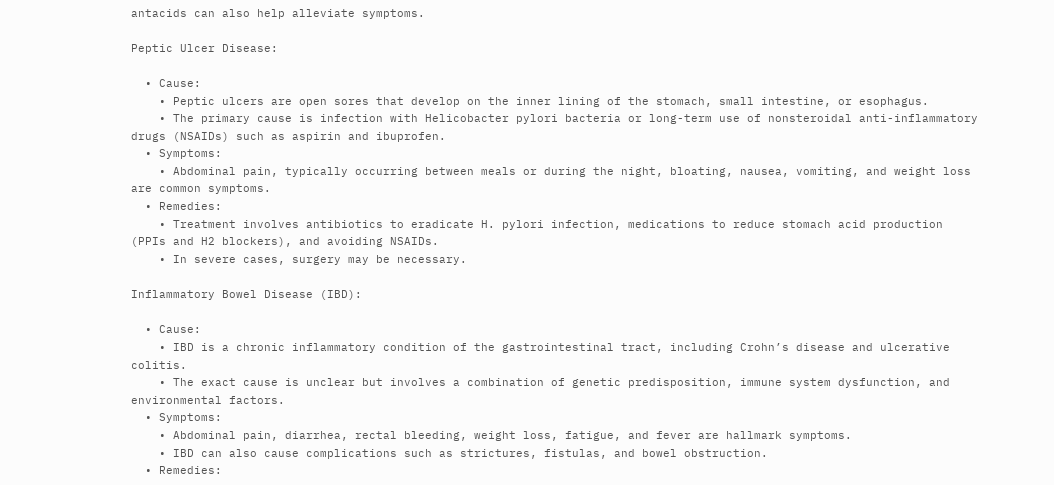antacids can also help alleviate symptoms.

Peptic Ulcer Disease:

  • Cause:
    • Peptic ulcers are open sores that develop on the inner lining of the stomach, small intestine, or esophagus.
    • The primary cause is infection with Helicobacter pylori bacteria or long-term use of nonsteroidal anti-inflammatory drugs (NSAIDs) such as aspirin and ibuprofen.
  • Symptoms:
    • Abdominal pain, typically occurring between meals or during the night, bloating, nausea, vomiting, and weight loss are common symptoms.
  • Remedies:
    • Treatment involves antibiotics to eradicate H. pylori infection, medications to reduce stomach acid production (PPIs and H2 blockers), and avoiding NSAIDs.
    • In severe cases, surgery may be necessary.

Inflammatory Bowel Disease (IBD):

  • Cause:
    • IBD is a chronic inflammatory condition of the gastrointestinal tract, including Crohn’s disease and ulcerative colitis.
    • The exact cause is unclear but involves a combination of genetic predisposition, immune system dysfunction, and environmental factors.
  • Symptoms:
    • Abdominal pain, diarrhea, rectal bleeding, weight loss, fatigue, and fever are hallmark symptoms.
    • IBD can also cause complications such as strictures, fistulas, and bowel obstruction.
  • Remedies: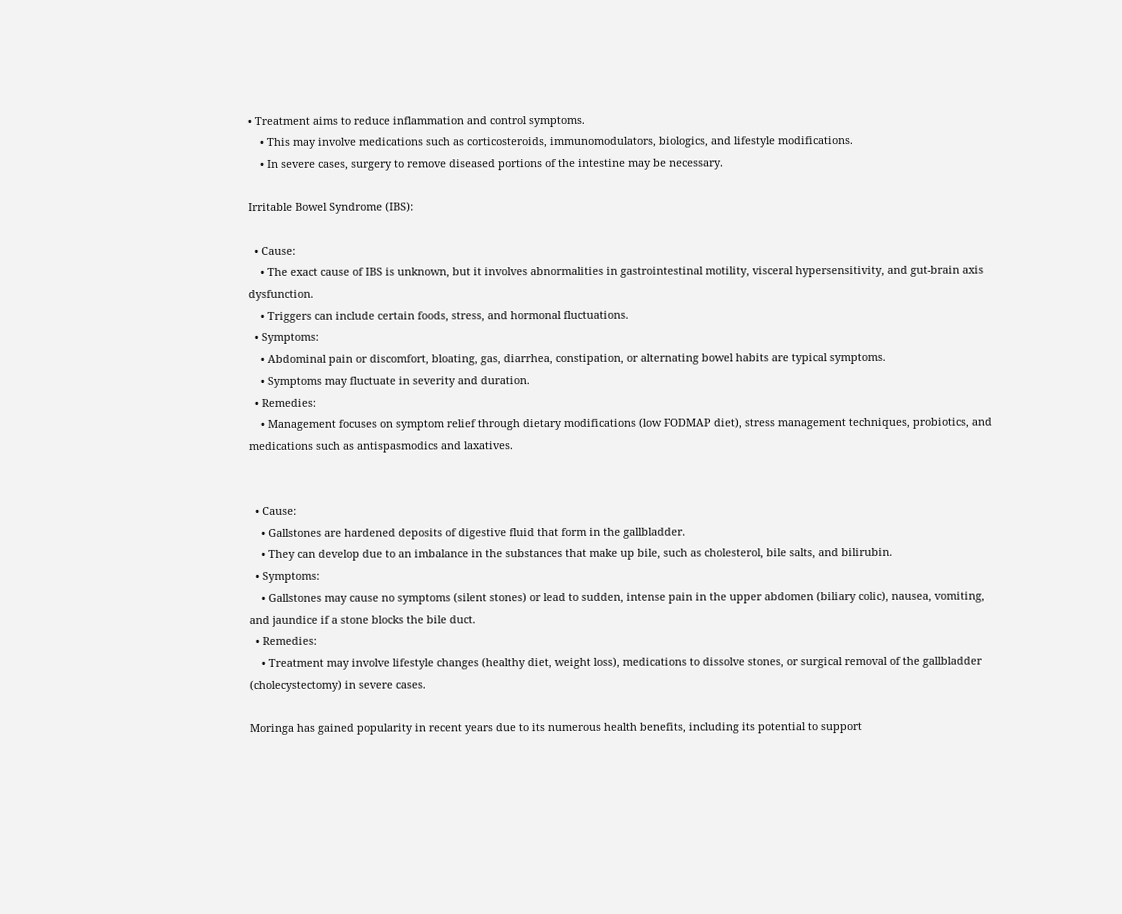• Treatment aims to reduce inflammation and control symptoms.
    • This may involve medications such as corticosteroids, immunomodulators, biologics, and lifestyle modifications.
    • In severe cases, surgery to remove diseased portions of the intestine may be necessary.

Irritable Bowel Syndrome (IBS):

  • Cause:
    • The exact cause of IBS is unknown, but it involves abnormalities in gastrointestinal motility, visceral hypersensitivity, and gut-brain axis dysfunction.
    • Triggers can include certain foods, stress, and hormonal fluctuations.
  • Symptoms:
    • Abdominal pain or discomfort, bloating, gas, diarrhea, constipation, or alternating bowel habits are typical symptoms.
    • Symptoms may fluctuate in severity and duration.
  • Remedies:
    • Management focuses on symptom relief through dietary modifications (low FODMAP diet), stress management techniques, probiotics, and medications such as antispasmodics and laxatives.


  • Cause:
    • Gallstones are hardened deposits of digestive fluid that form in the gallbladder.
    • They can develop due to an imbalance in the substances that make up bile, such as cholesterol, bile salts, and bilirubin.
  • Symptoms:
    • Gallstones may cause no symptoms (silent stones) or lead to sudden, intense pain in the upper abdomen (biliary colic), nausea, vomiting, and jaundice if a stone blocks the bile duct.
  • Remedies:
    • Treatment may involve lifestyle changes (healthy diet, weight loss), medications to dissolve stones, or surgical removal of the gallbladder (cholecystectomy) in severe cases.

Moringa has gained popularity in recent years due to its numerous health benefits, including its potential to support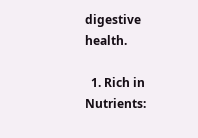digestive health.

  1. Rich in Nutrients: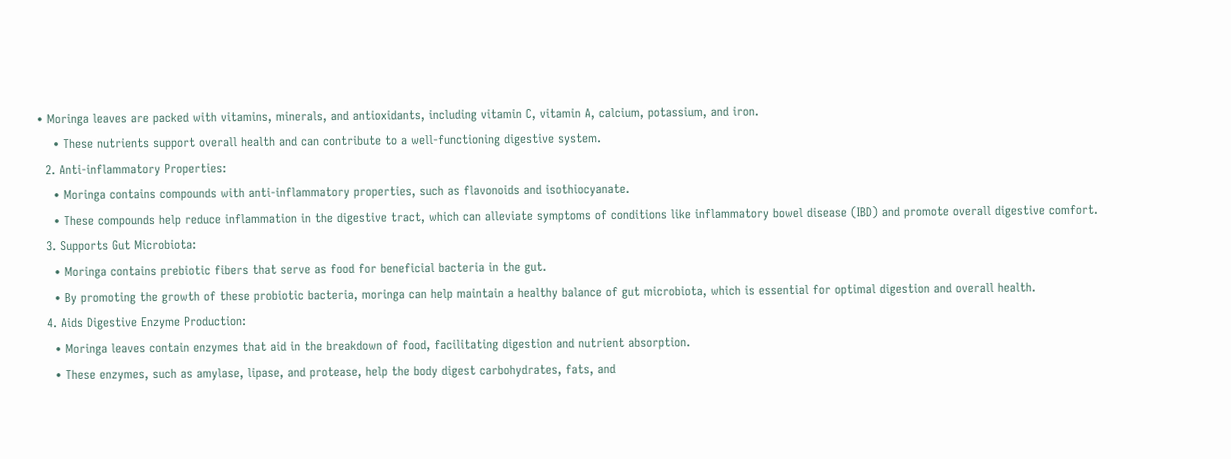• Moringa leaves are packed with vitamins, minerals, and antioxidants, including vitamin C, vitamin A, calcium, potassium, and iron.
    • These nutrients support overall health and can contribute to a well-functioning digestive system.
  2. Anti-inflammatory Properties:
    • Moringa contains compounds with anti-inflammatory properties, such as flavonoids and isothiocyanate.
    • These compounds help reduce inflammation in the digestive tract, which can alleviate symptoms of conditions like inflammatory bowel disease (IBD) and promote overall digestive comfort.
  3. Supports Gut Microbiota:
    • Moringa contains prebiotic fibers that serve as food for beneficial bacteria in the gut.
    • By promoting the growth of these probiotic bacteria, moringa can help maintain a healthy balance of gut microbiota, which is essential for optimal digestion and overall health.
  4. Aids Digestive Enzyme Production:
    • Moringa leaves contain enzymes that aid in the breakdown of food, facilitating digestion and nutrient absorption.
    • These enzymes, such as amylase, lipase, and protease, help the body digest carbohydrates, fats, and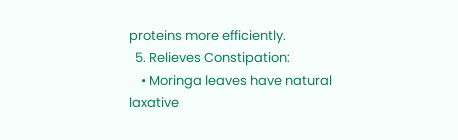proteins more efficiently.
  5. Relieves Constipation:
    • Moringa leaves have natural laxative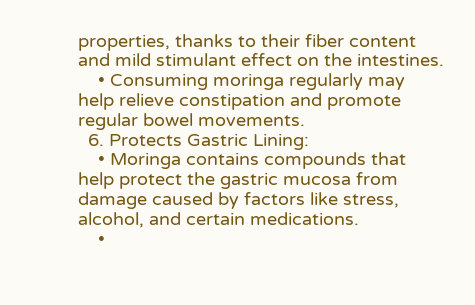properties, thanks to their fiber content and mild stimulant effect on the intestines.
    • Consuming moringa regularly may help relieve constipation and promote regular bowel movements.
  6. Protects Gastric Lining:
    • Moringa contains compounds that help protect the gastric mucosa from damage caused by factors like stress, alcohol, and certain medications.
    •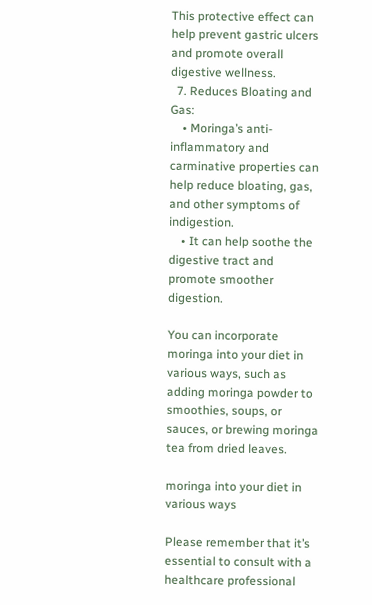This protective effect can help prevent gastric ulcers and promote overall digestive wellness.
  7. Reduces Bloating and Gas:
    • Moringa’s anti-inflammatory and carminative properties can help reduce bloating, gas, and other symptoms of indigestion.
    • It can help soothe the digestive tract and promote smoother digestion.

You can incorporate moringa into your diet in various ways, such as adding moringa powder to smoothies, soups, or sauces, or brewing moringa tea from dried leaves.

moringa into your diet in various ways

Please remember that it’s essential to consult with a healthcare professional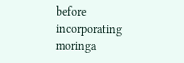before incorporating moringa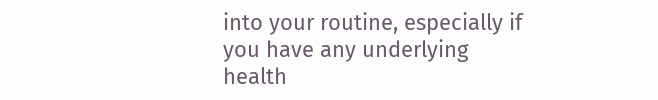into your routine, especially if you have any underlying health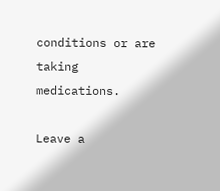conditions or are taking medications.

Leave a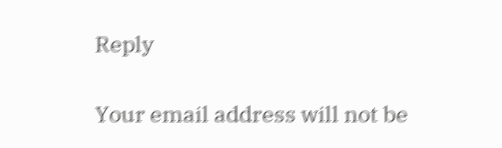Reply

Your email address will not be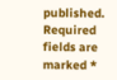published. Required fields are marked *